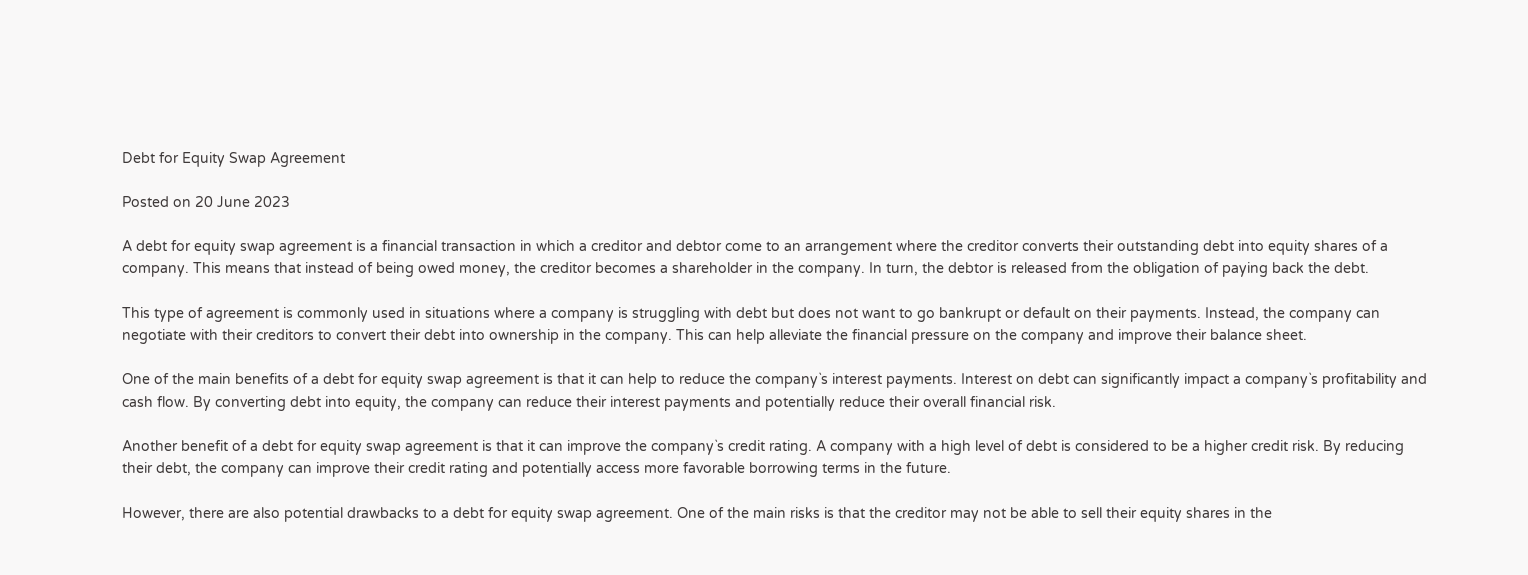Debt for Equity Swap Agreement

Posted on 20 June 2023

A debt for equity swap agreement is a financial transaction in which a creditor and debtor come to an arrangement where the creditor converts their outstanding debt into equity shares of a company. This means that instead of being owed money, the creditor becomes a shareholder in the company. In turn, the debtor is released from the obligation of paying back the debt.

This type of agreement is commonly used in situations where a company is struggling with debt but does not want to go bankrupt or default on their payments. Instead, the company can negotiate with their creditors to convert their debt into ownership in the company. This can help alleviate the financial pressure on the company and improve their balance sheet.

One of the main benefits of a debt for equity swap agreement is that it can help to reduce the company`s interest payments. Interest on debt can significantly impact a company`s profitability and cash flow. By converting debt into equity, the company can reduce their interest payments and potentially reduce their overall financial risk.

Another benefit of a debt for equity swap agreement is that it can improve the company`s credit rating. A company with a high level of debt is considered to be a higher credit risk. By reducing their debt, the company can improve their credit rating and potentially access more favorable borrowing terms in the future.

However, there are also potential drawbacks to a debt for equity swap agreement. One of the main risks is that the creditor may not be able to sell their equity shares in the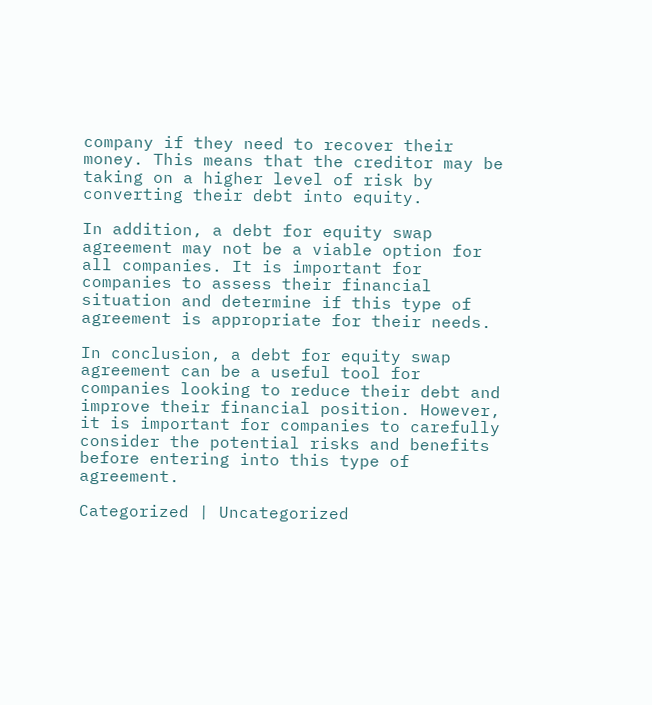company if they need to recover their money. This means that the creditor may be taking on a higher level of risk by converting their debt into equity.

In addition, a debt for equity swap agreement may not be a viable option for all companies. It is important for companies to assess their financial situation and determine if this type of agreement is appropriate for their needs.

In conclusion, a debt for equity swap agreement can be a useful tool for companies looking to reduce their debt and improve their financial position. However, it is important for companies to carefully consider the potential risks and benefits before entering into this type of agreement.

Categorized | Uncategorized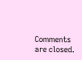Comments are closed.